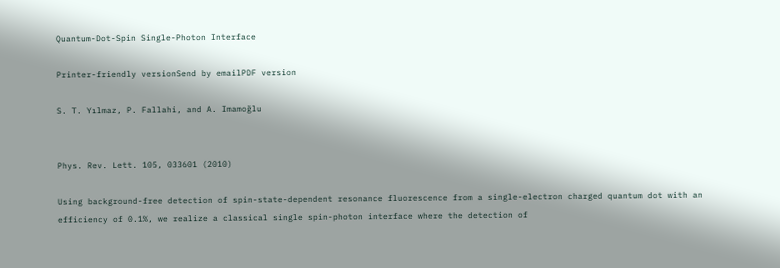Quantum-Dot-Spin Single-Photon Interface

Printer-friendly versionSend by emailPDF version

S. T. Yılmaz, P. Fallahi, and A. Imamoğlu


Phys. Rev. Lett. 105, 033601 (2010)

Using background-free detection of spin-state-dependent resonance fluorescence from a single-electron charged quantum dot with an efficiency of 0.1%, we realize a classical single spin-photon interface where the detection of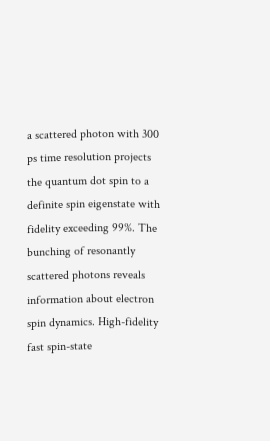a scattered photon with 300 ps time resolution projects the quantum dot spin to a definite spin eigenstate with fidelity exceeding 99%. The bunching of resonantly scattered photons reveals information about electron spin dynamics. High-fidelity fast spin-state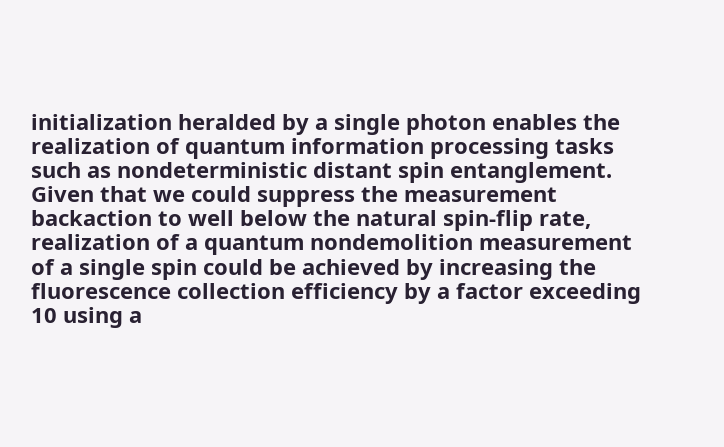initialization heralded by a single photon enables the realization of quantum information processing tasks such as nondeterministic distant spin entanglement. Given that we could suppress the measurement backaction to well below the natural spin-flip rate, realization of a quantum nondemolition measurement of a single spin could be achieved by increasing the fluorescence collection efficiency by a factor exceeding 10 using a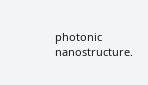photonic nanostructure.